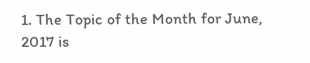1. The Topic of the Month for June, 2017 is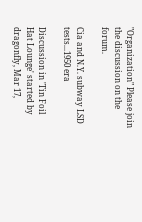"Organization" Please join the discussion on the forum.

Cia and N.Y. subway LSD tests...1950 era

Discussion in 'Tin Foil Hat Lounge' started by dragonfly, Mar 17,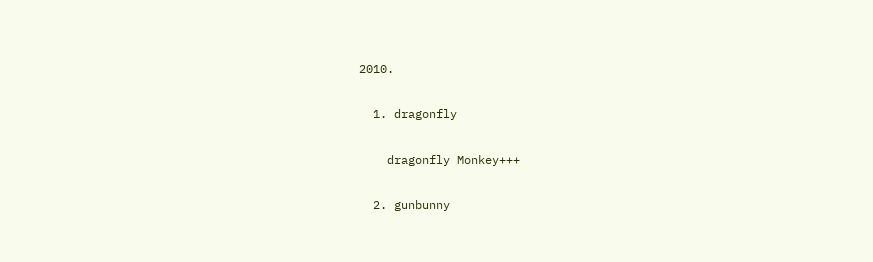2010.

  1. dragonfly

    dragonfly Monkey+++

  2. gunbunny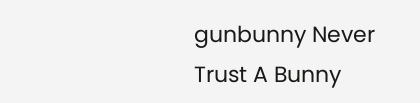gunbunny Never Trust A Bunny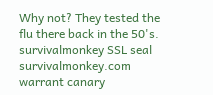Why not? They tested the flu there back in the 50's.
survivalmonkey SSL seal        survivalmonkey.com warrant canary